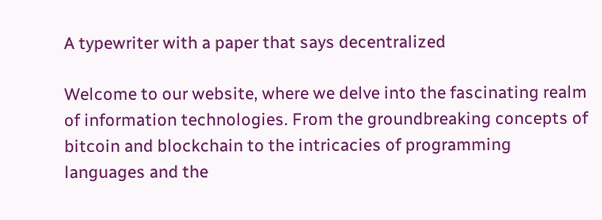A typewriter with a paper that says decentralized

Welcome to our website, where we delve into the fascinating realm of information technologies. From the groundbreaking concepts of bitcoin and blockchain to the intricacies of programming languages and the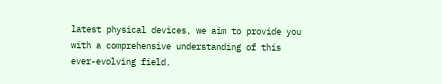latest physical devices, we aim to provide you with a comprehensive understanding of this ever-evolving field.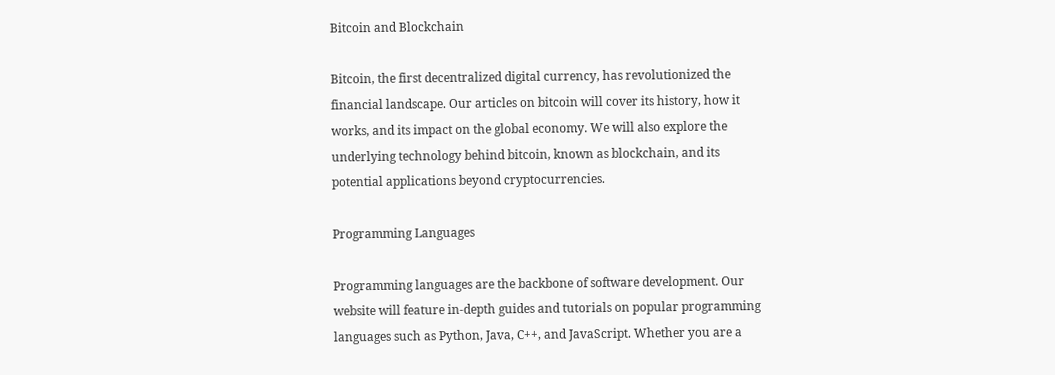Bitcoin and Blockchain

Bitcoin, the first decentralized digital currency, has revolutionized the financial landscape. Our articles on bitcoin will cover its history, how it works, and its impact on the global economy. We will also explore the underlying technology behind bitcoin, known as blockchain, and its potential applications beyond cryptocurrencies.

Programming Languages

Programming languages are the backbone of software development. Our website will feature in-depth guides and tutorials on popular programming languages such as Python, Java, C++, and JavaScript. Whether you are a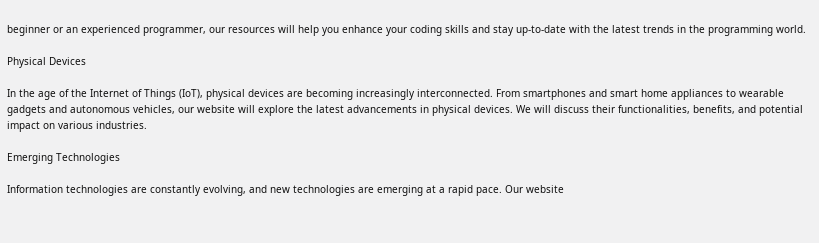beginner or an experienced programmer, our resources will help you enhance your coding skills and stay up-to-date with the latest trends in the programming world.

Physical Devices

In the age of the Internet of Things (IoT), physical devices are becoming increasingly interconnected. From smartphones and smart home appliances to wearable gadgets and autonomous vehicles, our website will explore the latest advancements in physical devices. We will discuss their functionalities, benefits, and potential impact on various industries.

Emerging Technologies

Information technologies are constantly evolving, and new technologies are emerging at a rapid pace. Our website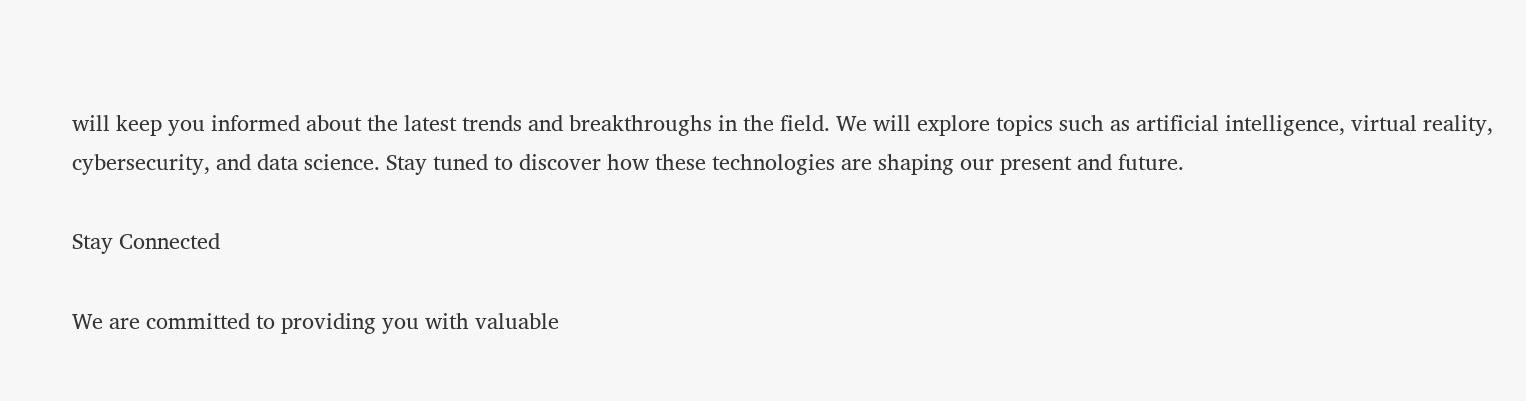will keep you informed about the latest trends and breakthroughs in the field. We will explore topics such as artificial intelligence, virtual reality, cybersecurity, and data science. Stay tuned to discover how these technologies are shaping our present and future.

Stay Connected

We are committed to providing you with valuable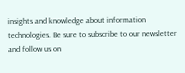insights and knowledge about information technologies. Be sure to subscribe to our newsletter and follow us on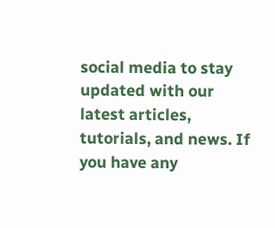social media to stay updated with our latest articles, tutorials, and news. If you have any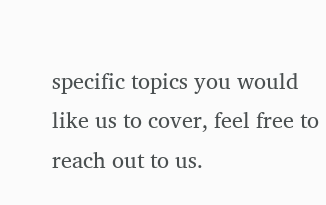specific topics you would like us to cover, feel free to reach out to us.